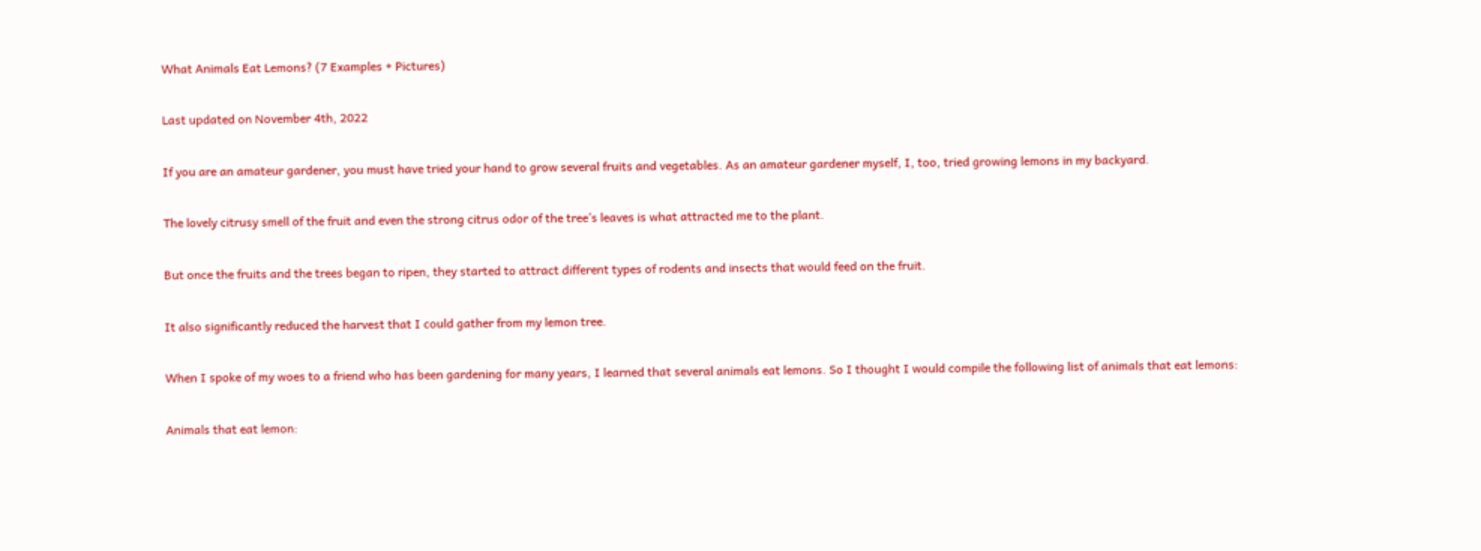What Animals Eat Lemons? (7 Examples + Pictures)

Last updated on November 4th, 2022

If you are an amateur gardener, you must have tried your hand to grow several fruits and vegetables. As an amateur gardener myself, I, too, tried growing lemons in my backyard.

The lovely citrusy smell of the fruit and even the strong citrus odor of the tree’s leaves is what attracted me to the plant.

But once the fruits and the trees began to ripen, they started to attract different types of rodents and insects that would feed on the fruit.

It also significantly reduced the harvest that I could gather from my lemon tree.

When I spoke of my woes to a friend who has been gardening for many years, I learned that several animals eat lemons. So I thought I would compile the following list of animals that eat lemons:

Animals that eat lemon: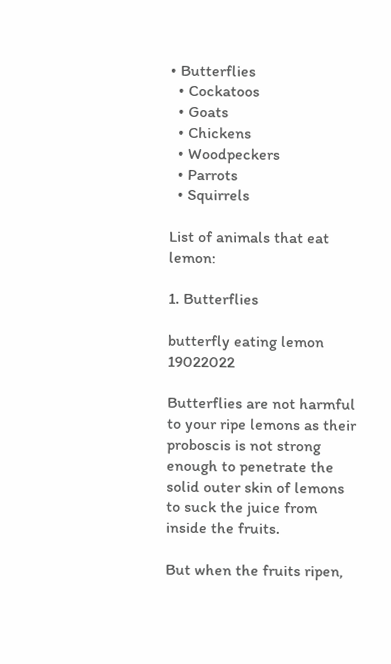• Butterflies
  • Cockatoos
  • Goats
  • Chickens
  • Woodpeckers
  • Parrots
  • Squirrels

List of animals that eat lemon:

1. Butterflies

butterfly eating lemon 19022022

Butterflies are not harmful to your ripe lemons as their proboscis is not strong enough to penetrate the solid outer skin of lemons to suck the juice from inside the fruits.

But when the fruits ripen,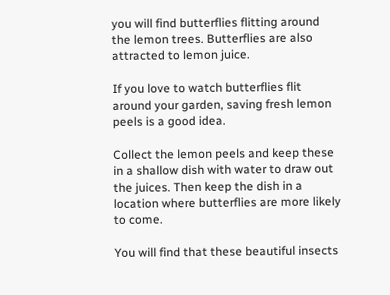you will find butterflies flitting around the lemon trees. Butterflies are also attracted to lemon juice.

If you love to watch butterflies flit around your garden, saving fresh lemon peels is a good idea.

Collect the lemon peels and keep these in a shallow dish with water to draw out the juices. Then keep the dish in a location where butterflies are more likely to come.

You will find that these beautiful insects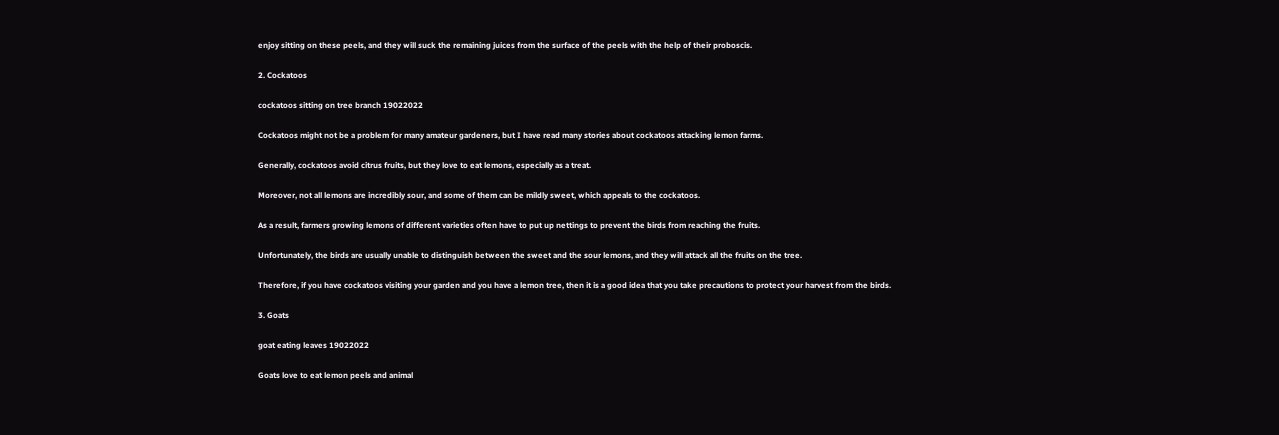enjoy sitting on these peels, and they will suck the remaining juices from the surface of the peels with the help of their proboscis.

2. Cockatoos

cockatoos sitting on tree branch 19022022

Cockatoos might not be a problem for many amateur gardeners, but I have read many stories about cockatoos attacking lemon farms.

Generally, cockatoos avoid citrus fruits, but they love to eat lemons, especially as a treat.

Moreover, not all lemons are incredibly sour, and some of them can be mildly sweet, which appeals to the cockatoos.

As a result, farmers growing lemons of different varieties often have to put up nettings to prevent the birds from reaching the fruits.

Unfortunately, the birds are usually unable to distinguish between the sweet and the sour lemons, and they will attack all the fruits on the tree.

Therefore, if you have cockatoos visiting your garden and you have a lemon tree, then it is a good idea that you take precautions to protect your harvest from the birds.

3. Goats

goat eating leaves 19022022

Goats love to eat lemon peels and animal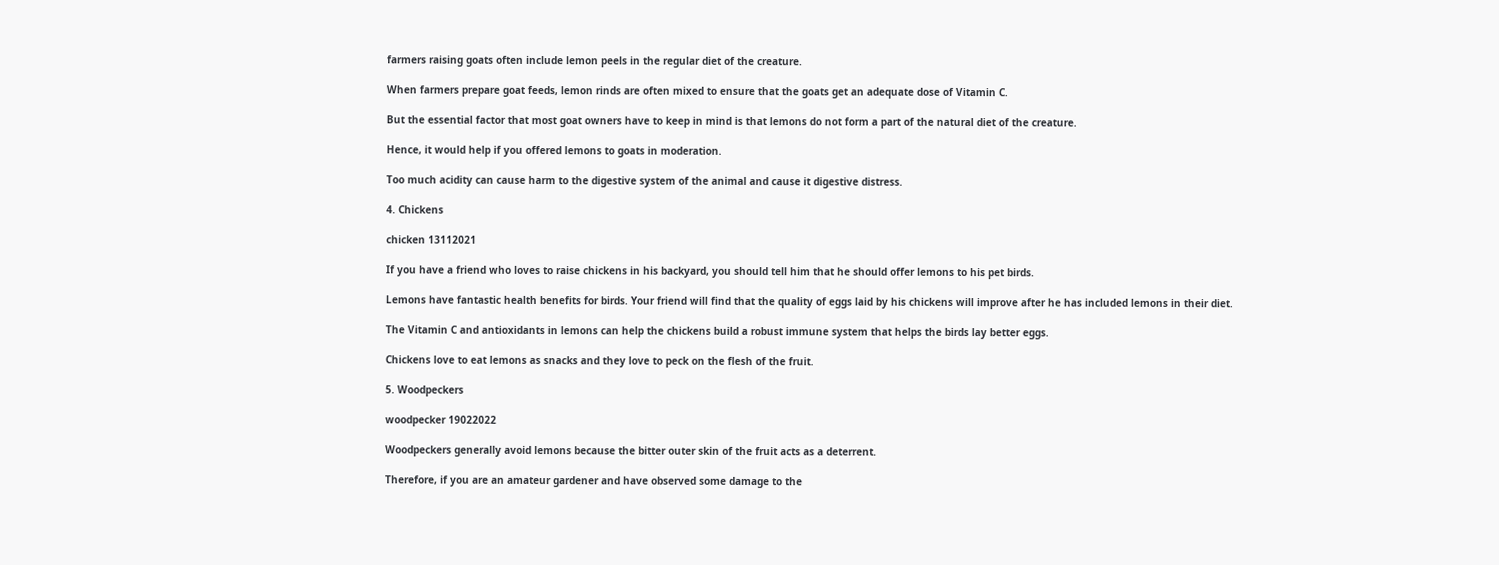farmers raising goats often include lemon peels in the regular diet of the creature.

When farmers prepare goat feeds, lemon rinds are often mixed to ensure that the goats get an adequate dose of Vitamin C.

But the essential factor that most goat owners have to keep in mind is that lemons do not form a part of the natural diet of the creature.

Hence, it would help if you offered lemons to goats in moderation.

Too much acidity can cause harm to the digestive system of the animal and cause it digestive distress.

4. Chickens

chicken 13112021

If you have a friend who loves to raise chickens in his backyard, you should tell him that he should offer lemons to his pet birds.

Lemons have fantastic health benefits for birds. Your friend will find that the quality of eggs laid by his chickens will improve after he has included lemons in their diet.

The Vitamin C and antioxidants in lemons can help the chickens build a robust immune system that helps the birds lay better eggs.

Chickens love to eat lemons as snacks and they love to peck on the flesh of the fruit.

5. Woodpeckers

woodpecker 19022022

Woodpeckers generally avoid lemons because the bitter outer skin of the fruit acts as a deterrent.

Therefore, if you are an amateur gardener and have observed some damage to the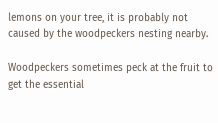lemons on your tree, it is probably not caused by the woodpeckers nesting nearby.

Woodpeckers sometimes peck at the fruit to get the essential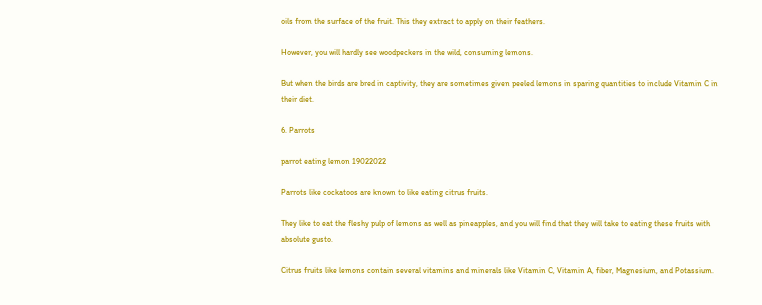oils from the surface of the fruit. This they extract to apply on their feathers.

However, you will hardly see woodpeckers in the wild, consuming lemons.

But when the birds are bred in captivity, they are sometimes given peeled lemons in sparing quantities to include Vitamin C in their diet.

6. Parrots

parrot eating lemon 19022022

Parrots like cockatoos are known to like eating citrus fruits.

They like to eat the fleshy pulp of lemons as well as pineapples, and you will find that they will take to eating these fruits with absolute gusto.

Citrus fruits like lemons contain several vitamins and minerals like Vitamin C, Vitamin A, fiber, Magnesium, and Potassium.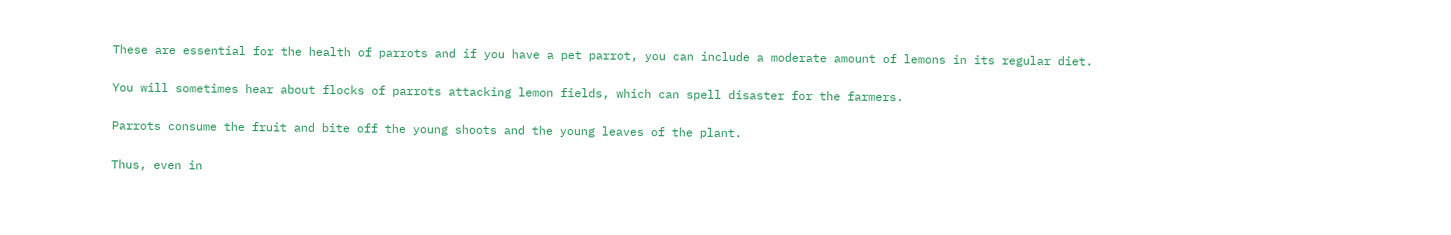These are essential for the health of parrots and if you have a pet parrot, you can include a moderate amount of lemons in its regular diet.

You will sometimes hear about flocks of parrots attacking lemon fields, which can spell disaster for the farmers.

Parrots consume the fruit and bite off the young shoots and the young leaves of the plant.

Thus, even in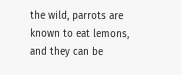the wild, parrots are known to eat lemons, and they can be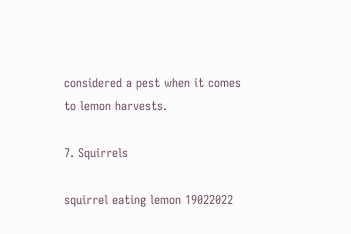considered a pest when it comes to lemon harvests.

7. Squirrels

squirrel eating lemon 19022022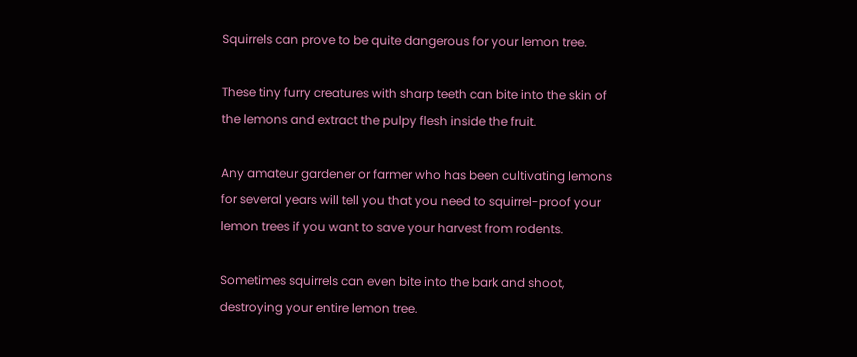Squirrels can prove to be quite dangerous for your lemon tree.

These tiny furry creatures with sharp teeth can bite into the skin of the lemons and extract the pulpy flesh inside the fruit.

Any amateur gardener or farmer who has been cultivating lemons for several years will tell you that you need to squirrel-proof your lemon trees if you want to save your harvest from rodents.

Sometimes squirrels can even bite into the bark and shoot, destroying your entire lemon tree.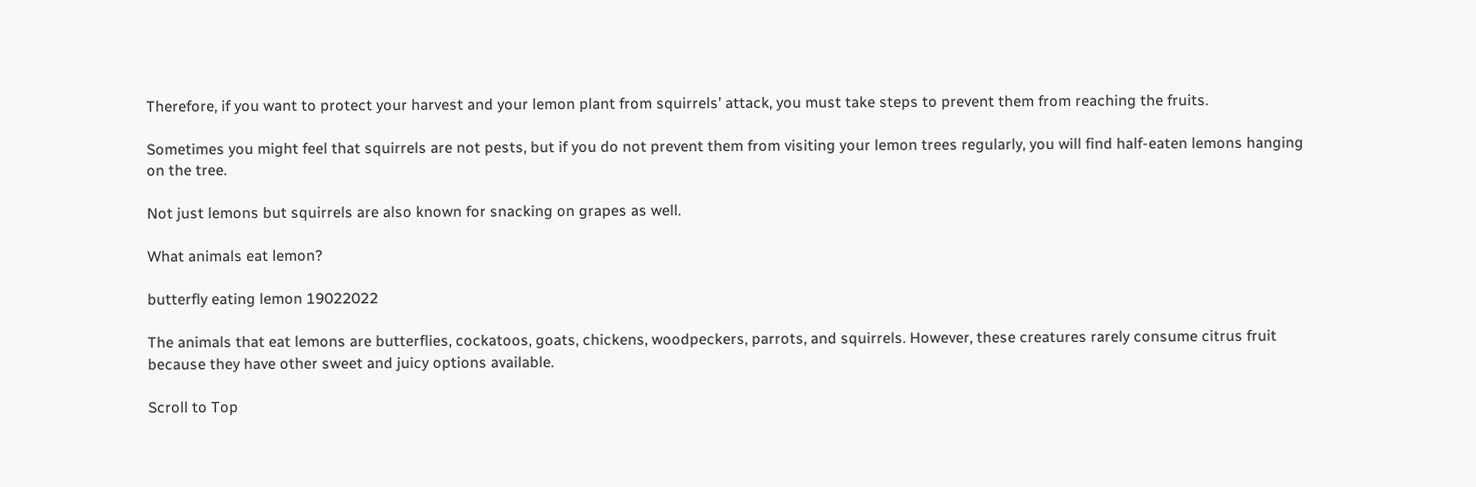Therefore, if you want to protect your harvest and your lemon plant from squirrels’ attack, you must take steps to prevent them from reaching the fruits.

Sometimes you might feel that squirrels are not pests, but if you do not prevent them from visiting your lemon trees regularly, you will find half-eaten lemons hanging on the tree.

Not just lemons but squirrels are also known for snacking on grapes as well.

What animals eat lemon?

butterfly eating lemon 19022022

The animals that eat lemons are butterflies, cockatoos, goats, chickens, woodpeckers, parrots, and squirrels. However, these creatures rarely consume citrus fruit because they have other sweet and juicy options available.

Scroll to Top